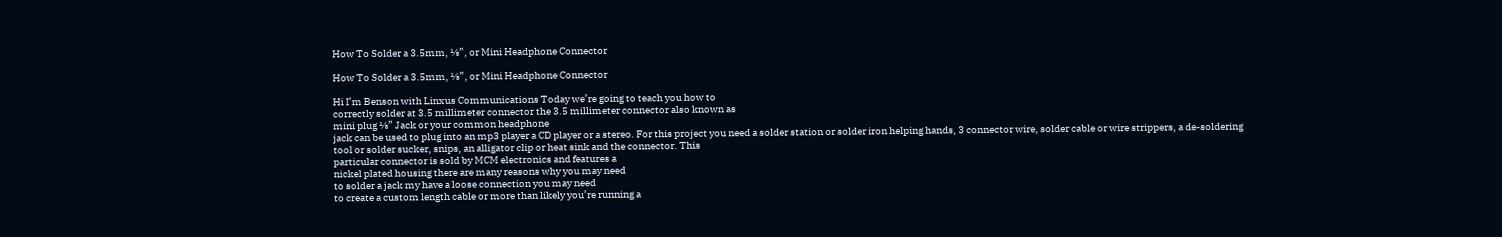How To Solder a 3.5mm, ⅛”, or Mini Headphone Connector

How To Solder a 3.5mm, ⅛”, or Mini Headphone Connector

Hi I’m Benson with Linxus Communications Today we’re going to teach you how to
correctly solder at 3.5 millimeter connector the 3.5 millimeter connector also known as
mini plug ⅛” Jack or your common headphone
jack can be used to plug into an mp3 player a CD player or a stereo. For this project you need a solder station or solder iron helping hands, 3 connector wire, solder cable or wire strippers, a de-soldering
tool or solder sucker, snips, an alligator clip or heat sink and the connector. This
particular connector is sold by MCM electronics and features a
nickel plated housing there are many reasons why you may need
to solder a jack my have a loose connection you may need
to create a custom length cable or more than likely you’re running a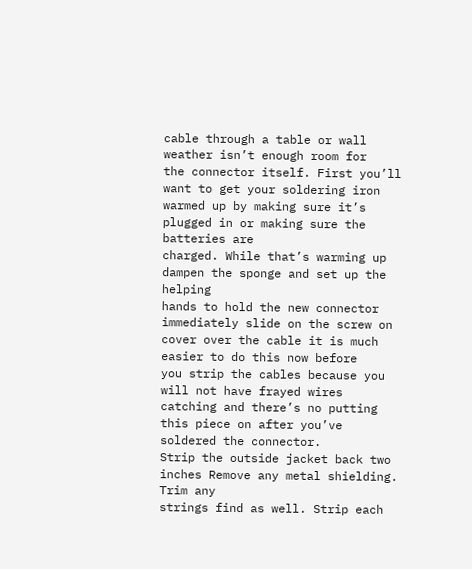cable through a table or wall weather isn’t enough room for
the connector itself. First you’ll want to get your soldering iron
warmed up by making sure it’s plugged in or making sure the batteries are
charged. While that’s warming up dampen the sponge and set up the helping
hands to hold the new connector immediately slide on the screw on
cover over the cable it is much easier to do this now before
you strip the cables because you will not have frayed wires
catching and there’s no putting this piece on after you’ve soldered the connector.
Strip the outside jacket back two inches Remove any metal shielding. Trim any
strings find as well. Strip each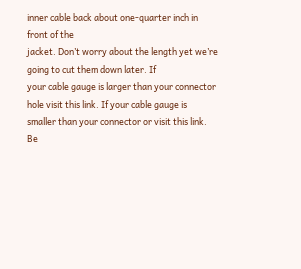inner cable back about one-quarter inch in front of the
jacket. Don’t worry about the length yet we’re going to cut them down later. If
your cable gauge is larger than your connector hole visit this link. If your cable gauge is
smaller than your connector or visit this link. Be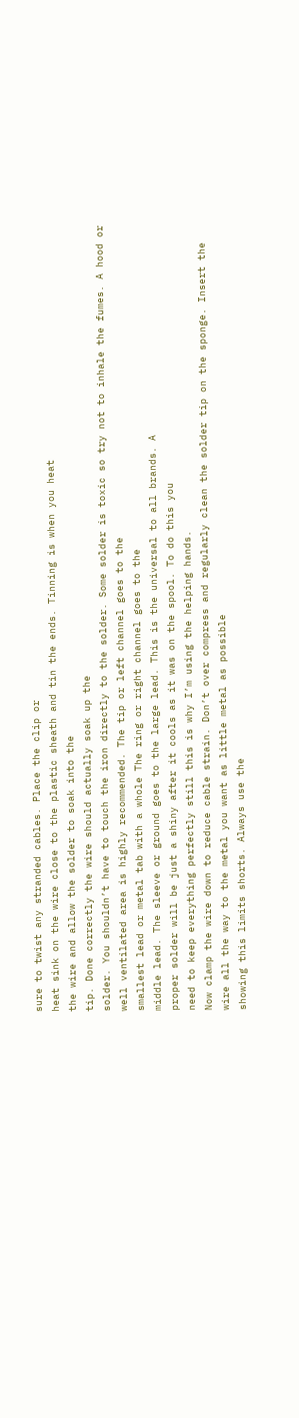sure to twist any stranded cables. Place the clip or
heat sink on the wire close to the plastic sheath and tin the ends. Tinning is when you heat
the wire and allow the solder to soak into the
tip. Done correctly the wire should actually soak up the
solder. You shouldn’t have to touch the iron directly to the solder. Some solder is toxic so try not to inhale the fumes. A hood or
well ventilated area is highly recommended. The tip or left channel goes to the
smallest lead or metal tab with a whole The ring or right channel goes to the
middle lead. The sleeve or ground goes to the large lead. This is the universal to all brands. A
proper solder will be just a shiny after it cools as it was on the spool. To do this you
need to keep everything perfectly still this is why I’m using the helping hands.
Now clamp the wire down to reduce cable strain. Don’t over compress and regularly clean the solder tip on the sponge. Insert the
wire all the way to the metal you want as little metal as possible
showing this limits shorts. Always use the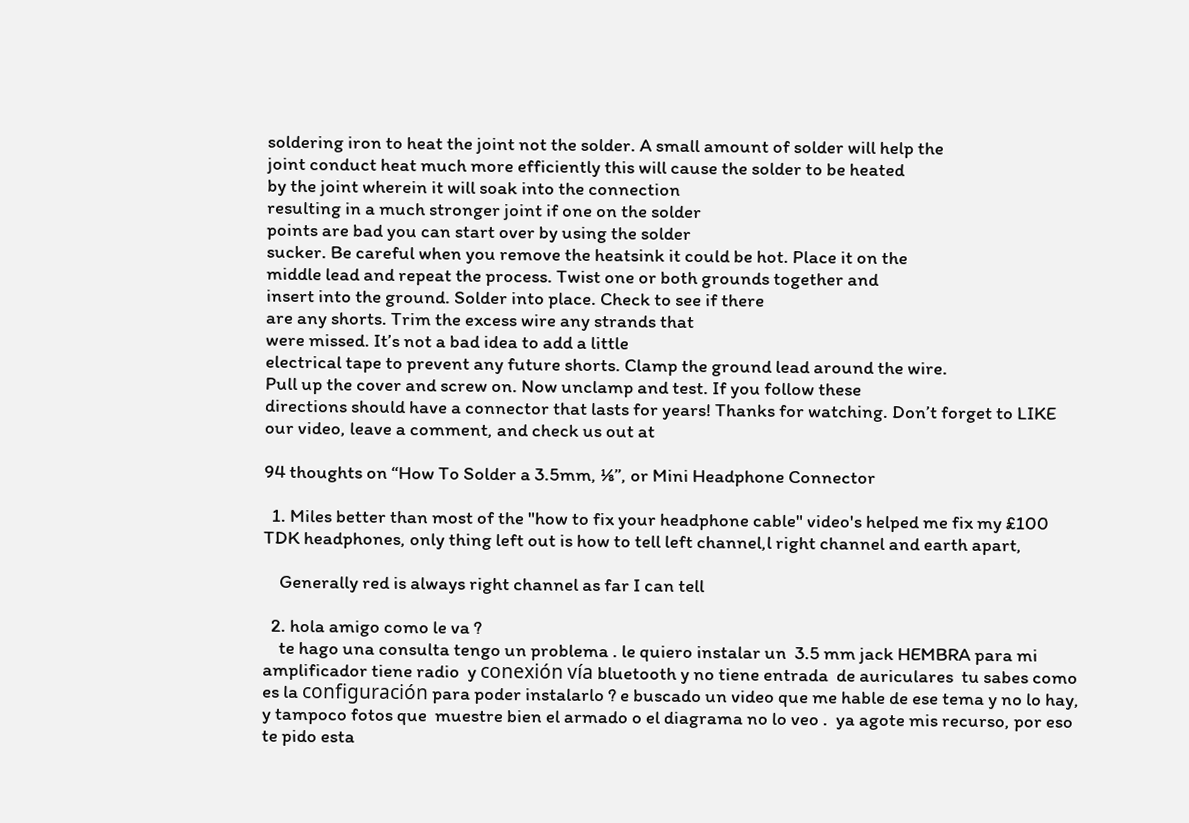soldering iron to heat the joint not the solder. A small amount of solder will help the
joint conduct heat much more efficiently this will cause the solder to be heated
by the joint wherein it will soak into the connection
resulting in a much stronger joint if one on the solder
points are bad you can start over by using the solder
sucker. Be careful when you remove the heatsink it could be hot. Place it on the
middle lead and repeat the process. Twist one or both grounds together and
insert into the ground. Solder into place. Check to see if there
are any shorts. Trim the excess wire any strands that
were missed. It’s not a bad idea to add a little
electrical tape to prevent any future shorts. Clamp the ground lead around the wire.
Pull up the cover and screw on. Now unclamp and test. If you follow these
directions should have a connector that lasts for years! Thanks for watching. Don’t forget to LIKE
our video, leave a comment, and check us out at

94 thoughts on “How To Solder a 3.5mm, ⅛”, or Mini Headphone Connector

  1. Miles better than most of the "how to fix your headphone cable" video's helped me fix my £100 TDK headphones, only thing left out is how to tell left channel,l right channel and earth apart,

    Generally red is always right channel as far I can tell

  2. hola amigo como le va ?
    te hago una consulta tengo un problema . le quiero instalar un  3.5 mm jack HEMBRA para mi amplificador tiene radio  y conexión vía bluetooth y no tiene entrada  de auriculares  tu sabes como es la configuración para poder instalarlo ? e buscado un video que me hable de ese tema y no lo hay, y tampoco fotos que  muestre bien el armado o el diagrama no lo veo .  ya agote mis recurso, por eso te pido esta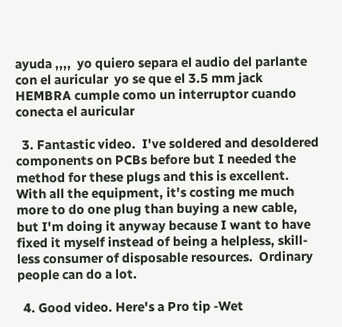ayuda ,,,,  yo quiero separa el audio del parlante con el auricular  yo se que el 3.5 mm jack HEMBRA cumple como un interruptor cuando conecta el auricular

  3. Fantastic video.  I've soldered and desoldered components on PCBs before but I needed the method for these plugs and this is excellent.  With all the equipment, it's costing me much more to do one plug than buying a new cable, but I'm doing it anyway because I want to have fixed it myself instead of being a helpless, skill-less consumer of disposable resources.  Ordinary people can do a lot.

  4. Good video. Here's a Pro tip -Wet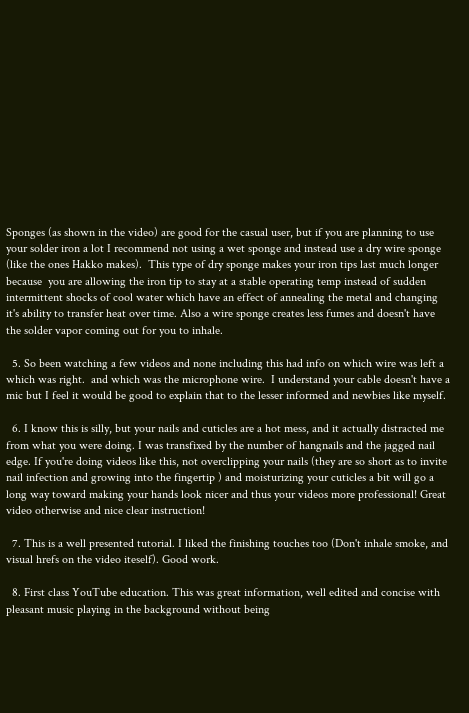Sponges (as shown in the video) are good for the casual user, but if you are planning to use your solder iron a lot I recommend not using a wet sponge and instead use a dry wire sponge (like the ones Hakko makes).  This type of dry sponge makes your iron tips last much longer because  you are allowing the iron tip to stay at a stable operating temp instead of sudden intermittent shocks of cool water which have an effect of annealing the metal and changing it's ability to transfer heat over time. Also a wire sponge creates less fumes and doesn't have the solder vapor coming out for you to inhale.

  5. So been watching a few videos and none including this had info on which wire was left a which was right.  and which was the microphone wire.  I understand your cable doesn't have a mic but I feel it would be good to explain that to the lesser informed and newbies like myself.

  6. I know this is silly, but your nails and cuticles are a hot mess, and it actually distracted me from what you were doing. I was transfixed by the number of hangnails and the jagged nail edge. If you're doing videos like this, not overclipping your nails (they are so short as to invite nail infection and growing into the fingertip ) and moisturizing your cuticles a bit will go a long way toward making your hands look nicer and thus your videos more professional! Great video otherwise and nice clear instruction!

  7. This is a well presented tutorial. I liked the finishing touches too (Don't inhale smoke, and visual hrefs on the video iteself). Good work.

  8. First class YouTube education. This was great information, well edited and concise with pleasant music playing in the background without being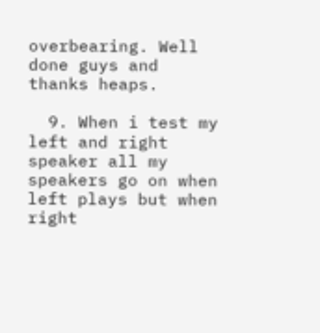overbearing. Well done guys and thanks heaps.

  9. When i test my left and right speaker all my speakers go on when left plays but when right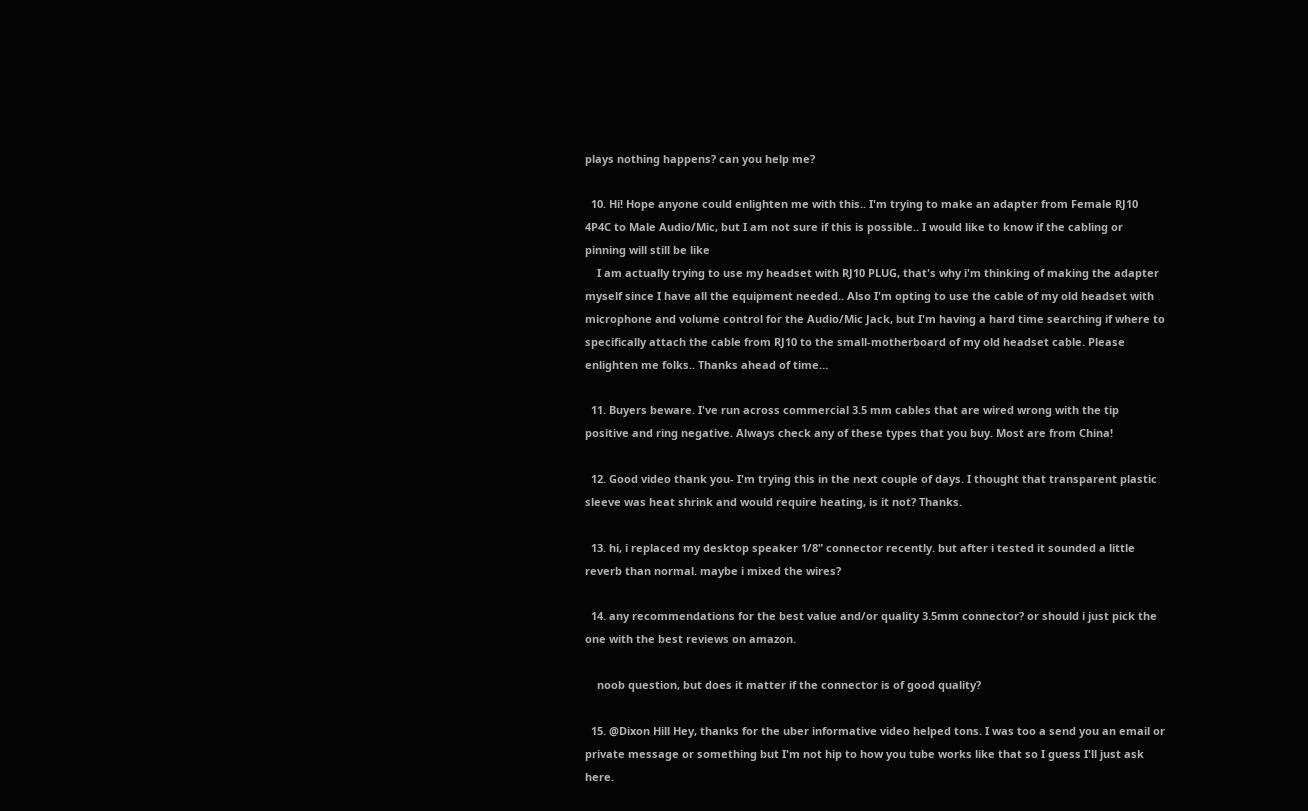plays nothing happens? can you help me?

  10. Hi! Hope anyone could enlighten me with this.. I'm trying to make an adapter from Female RJ10 4P4C to Male Audio/Mic, but I am not sure if this is possible.. I would like to know if the cabling or pinning will still be like
    I am actually trying to use my headset with RJ10 PLUG, that's why i'm thinking of making the adapter myself since I have all the equipment needed.. Also I'm opting to use the cable of my old headset with microphone and volume control for the Audio/Mic Jack, but I'm having a hard time searching if where to specifically attach the cable from RJ10 to the small-motherboard of my old headset cable. Please enlighten me folks.. Thanks ahead of time…

  11. Buyers beware. I've run across commercial 3.5 mm cables that are wired wrong with the tip positive and ring negative. Always check any of these types that you buy. Most are from China!

  12. Good video thank you- I'm trying this in the next couple of days. I thought that transparent plastic sleeve was heat shrink and would require heating, is it not? Thanks.

  13. hi, i replaced my desktop speaker 1/8" connector recently. but after i tested it sounded a little reverb than normal. maybe i mixed the wires?

  14. any recommendations for the best value and/or quality 3.5mm connector? or should i just pick the one with the best reviews on amazon.

    noob question, but does it matter if the connector is of good quality?

  15. @Dixon Hill Hey, thanks for the uber informative video helped tons. I was too a send you an email or private message or something but I'm not hip to how you tube works like that so I guess I'll just ask here.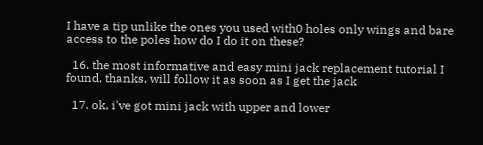I have a tip unlike the ones you used with0 holes only wings and bare access to the poles how do I do it on these?

  16. the most informative and easy mini jack replacement tutorial I found, thanks, will follow it as soon as I get the jack

  17. ok, i've got mini jack with upper and lower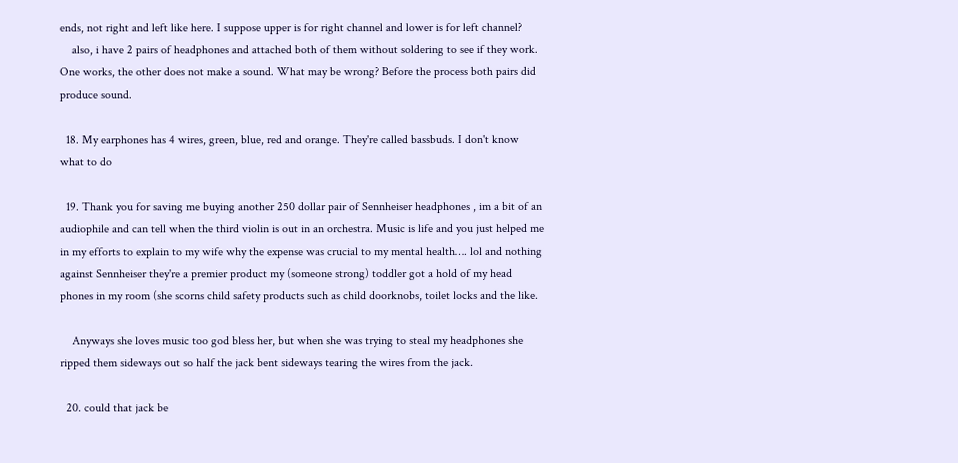ends, not right and left like here. I suppose upper is for right channel and lower is for left channel?
    also, i have 2 pairs of headphones and attached both of them without soldering to see if they work. One works, the other does not make a sound. What may be wrong? Before the process both pairs did produce sound.

  18. My earphones has 4 wires, green, blue, red and orange. They're called bassbuds. I don't know what to do

  19. Thank you for saving me buying another 250 dollar pair of Sennheiser headphones , im a bit of an audiophile and can tell when the third violin is out in an orchestra. Music is life and you just helped me in my efforts to explain to my wife why the expense was crucial to my mental health…. lol and nothing against Sennheiser they're a premier product my (someone strong) toddler got a hold of my head phones in my room (she scorns child safety products such as child doorknobs, toilet locks and the like.

    Anyways she loves music too god bless her, but when she was trying to steal my headphones she ripped them sideways out so half the jack bent sideways tearing the wires from the jack.

  20. could that jack be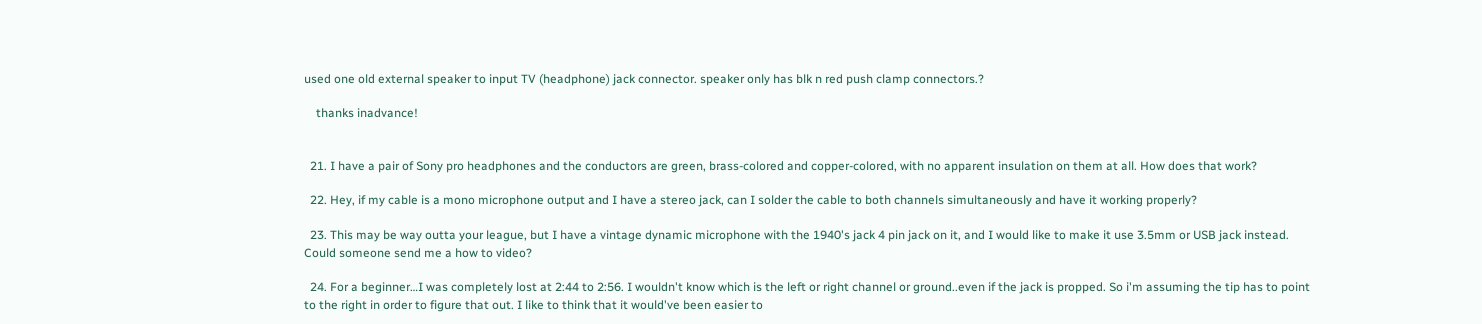used one old external speaker to input TV (headphone) jack connector. speaker only has blk n red push clamp connectors.?

    thanks inadvance!


  21. I have a pair of Sony pro headphones and the conductors are green, brass-colored and copper-colored, with no apparent insulation on them at all. How does that work?

  22. Hey, if my cable is a mono microphone output and I have a stereo jack, can I solder the cable to both channels simultaneously and have it working properly?

  23. This may be way outta your league, but I have a vintage dynamic microphone with the 1940's jack 4 pin jack on it, and I would like to make it use 3.5mm or USB jack instead. Could someone send me a how to video?

  24. For a beginner…I was completely lost at 2:44 to 2:56. I wouldn't know which is the left or right channel or ground..even if the jack is propped. So i'm assuming the tip has to point to the right in order to figure that out. I like to think that it would've been easier to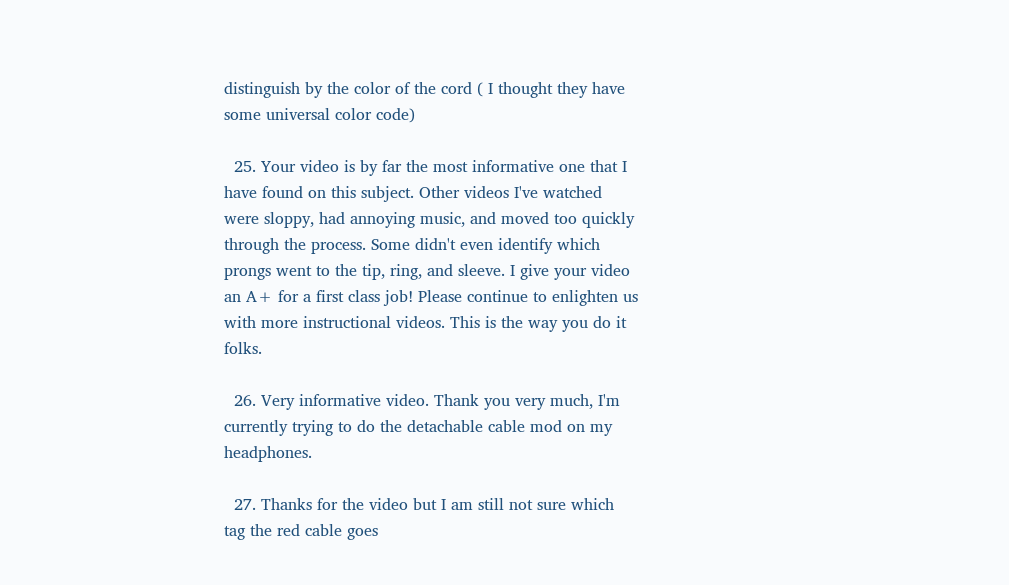distinguish by the color of the cord ( I thought they have some universal color code)

  25. Your video is by far the most informative one that I have found on this subject. Other videos I've watched were sloppy, had annoying music, and moved too quickly through the process. Some didn't even identify which prongs went to the tip, ring, and sleeve. I give your video an A+ for a first class job! Please continue to enlighten us with more instructional videos. This is the way you do it folks.

  26. Very informative video. Thank you very much, I'm currently trying to do the detachable cable mod on my headphones.

  27. Thanks for the video but I am still not sure which tag the red cable goes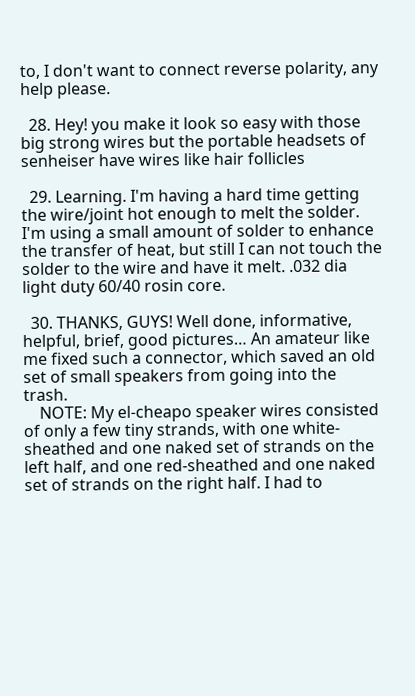to, I don't want to connect reverse polarity, any help please.

  28. Hey! you make it look so easy with those big strong wires but the portable headsets of senheiser have wires like hair follicles

  29. Learning. I'm having a hard time getting the wire/joint hot enough to melt the solder. I'm using a small amount of solder to enhance the transfer of heat, but still I can not touch the solder to the wire and have it melt. .032 dia light duty 60/40 rosin core.

  30. THANKS, GUYS! Well done, informative, helpful, brief, good pictures… An amateur like me fixed such a connector, which saved an old set of small speakers from going into the trash.
    NOTE: My el-cheapo speaker wires consisted of only a few tiny strands, with one white-sheathed and one naked set of strands on the left half, and one red-sheathed and one naked set of strands on the right half. I had to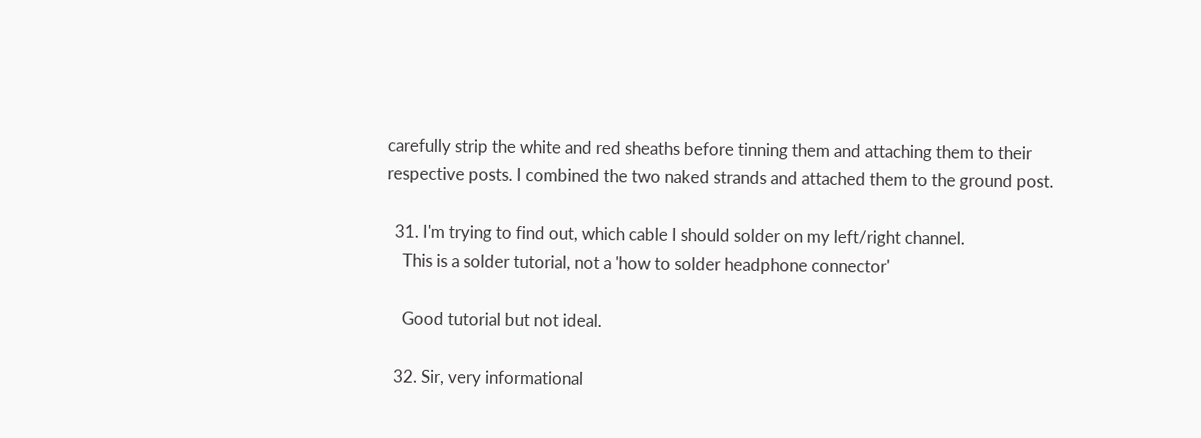carefully strip the white and red sheaths before tinning them and attaching them to their respective posts. I combined the two naked strands and attached them to the ground post.

  31. I'm trying to find out, which cable I should solder on my left/right channel.
    This is a solder tutorial, not a 'how to solder headphone connector'

    Good tutorial but not ideal.

  32. Sir, very informational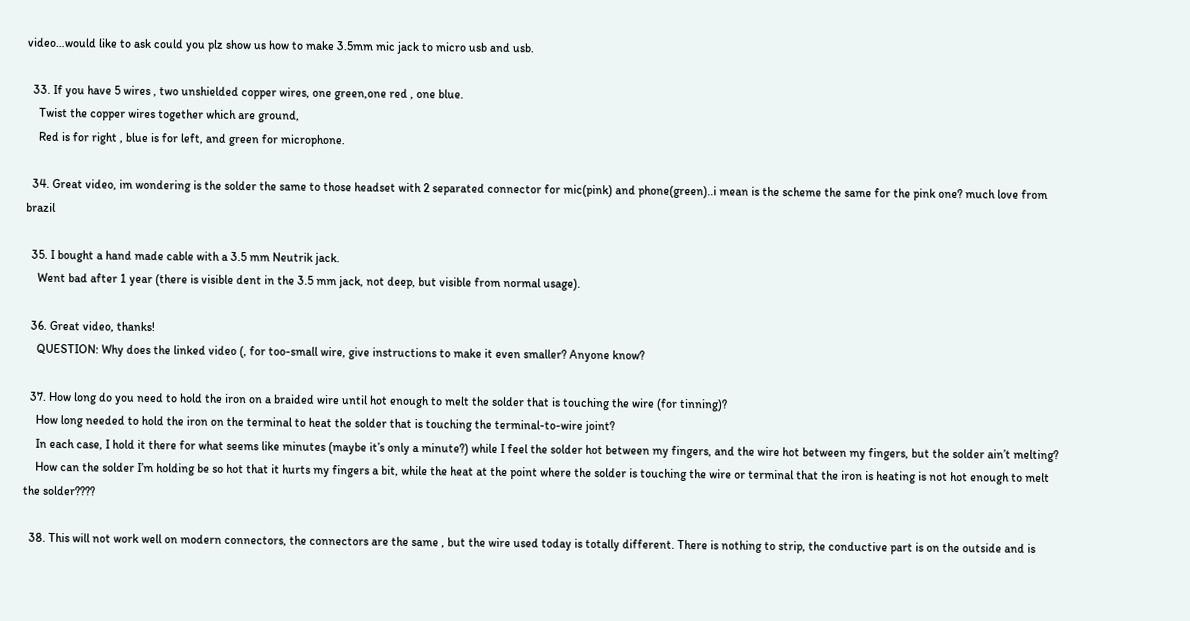video…would like to ask could you plz show us how to make 3.5mm mic jack to micro usb and usb.

  33. If you have 5 wires , two unshielded copper wires, one green,one red , one blue.
    Twist the copper wires together which are ground,
    Red is for right , blue is for left, and green for microphone.

  34. Great video, im wondering is the solder the same to those headset with 2 separated connector for mic(pink) and phone(green)..i mean is the scheme the same for the pink one? much love from brazil

  35. I bought a hand made cable with a 3.5 mm Neutrik jack.
    Went bad after 1 year (there is visible dent in the 3.5 mm jack, not deep, but visible from normal usage).

  36. Great video, thanks!
    QUESTION: Why does the linked video (, for too-small wire, give instructions to make it even smaller? Anyone know?

  37. How long do you need to hold the iron on a braided wire until hot enough to melt the solder that is touching the wire (for tinning)?
    How long needed to hold the iron on the terminal to heat the solder that is touching the terminal-to-wire joint?
    In each case, I hold it there for what seems like minutes (maybe it’s only a minute?) while I feel the solder hot between my fingers, and the wire hot between my fingers, but the solder ain’t melting?
    How can the solder I’m holding be so hot that it hurts my fingers a bit, while the heat at the point where the solder is touching the wire or terminal that the iron is heating is not hot enough to melt the solder????

  38. This will not work well on modern connectors, the connectors are the same , but the wire used today is totally different. There is nothing to strip, the conductive part is on the outside and is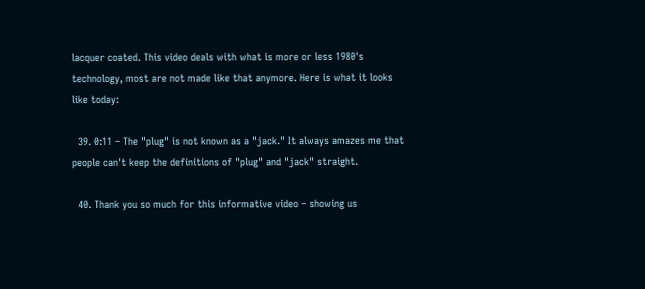lacquer coated. This video deals with what is more or less 1980's technology, most are not made like that anymore. Here is what it looks like today:

  39. 0:11 – The "plug" is not known as a "jack." It always amazes me that people can't keep the definitions of "plug" and "jack" straight.

  40. Thank you so much for this informative video – showing us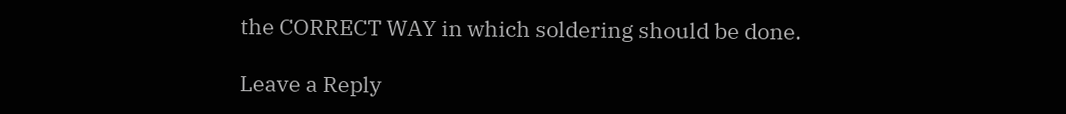the CORRECT WAY in which soldering should be done.

Leave a Reply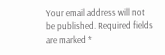Your email address will not be published. Required fields are marked *